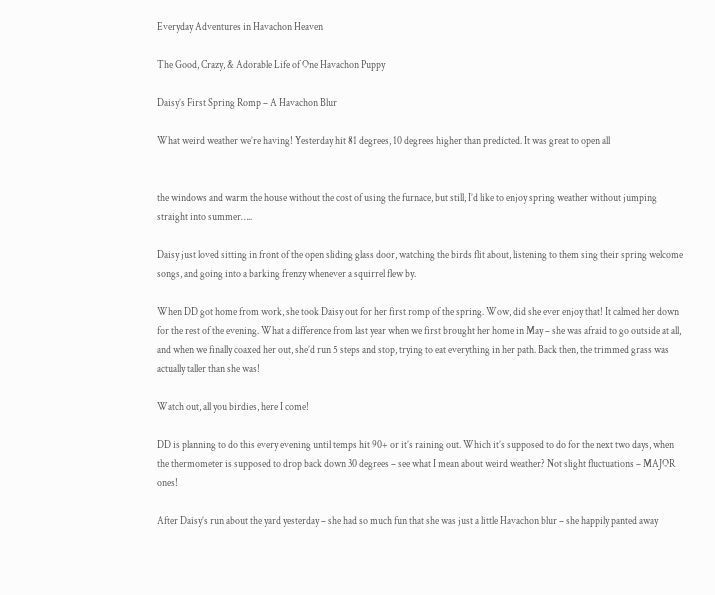Everyday Adventures in Havachon Heaven

The Good, Crazy, & Adorable Life of One Havachon Puppy

Daisy’s First Spring Romp – A Havachon Blur

What weird weather we’re having! Yesterday hit 81 degrees, 10 degrees higher than predicted. It was great to open all


the windows and warm the house without the cost of using the furnace, but still, I’d like to enjoy spring weather without jumping straight into summer…..

Daisy just loved sitting in front of the open sliding glass door, watching the birds flit about, listening to them sing their spring welcome songs, and going into a barking frenzy whenever a squirrel flew by.

When DD got home from work, she took Daisy out for her first romp of the spring. Wow, did she ever enjoy that! It calmed her down for the rest of the evening. What a difference from last year when we first brought her home in May – she was afraid to go outside at all, and when we finally coaxed her out, she’d run 5 steps and stop, trying to eat everything in her path. Back then, the trimmed grass was actually taller than she was!

Watch out, all you birdies, here I come!

DD is planning to do this every evening until temps hit 90+ or it’s raining out. Which it’s supposed to do for the next two days, when the thermometer is supposed to drop back down 30 degrees – see what I mean about weird weather? Not slight fluctuations – MAJOR ones!

After Daisy’s run about the yard yesterday – she had so much fun that she was just a little Havachon blur – she happily panted away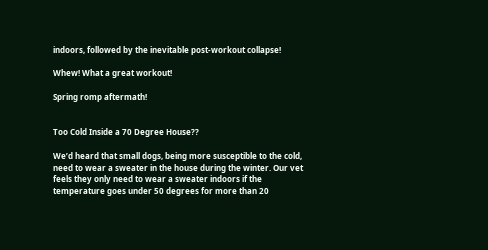indoors, followed by the inevitable post-workout collapse!

Whew! What a great workout!

Spring romp aftermath!


Too Cold Inside a 70 Degree House??

We’d heard that small dogs, being more susceptible to the cold, need to wear a sweater in the house during the winter. Our vet feels they only need to wear a sweater indoors if the temperature goes under 50 degrees for more than 20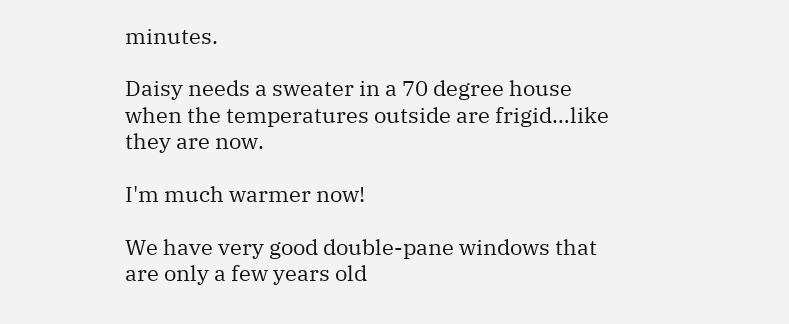minutes.

Daisy needs a sweater in a 70 degree house when the temperatures outside are frigid…like they are now.

I'm much warmer now!

We have very good double-pane windows that are only a few years old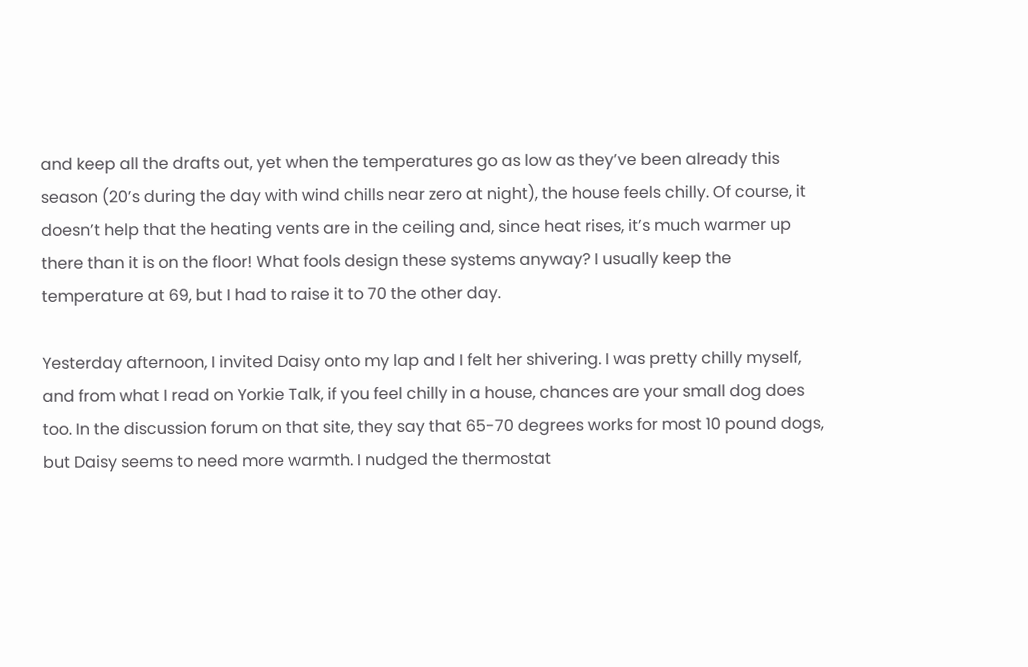and keep all the drafts out, yet when the temperatures go as low as they’ve been already this season (20’s during the day with wind chills near zero at night), the house feels chilly. Of course, it doesn’t help that the heating vents are in the ceiling and, since heat rises, it’s much warmer up there than it is on the floor! What fools design these systems anyway? I usually keep the temperature at 69, but I had to raise it to 70 the other day.

Yesterday afternoon, I invited Daisy onto my lap and I felt her shivering. I was pretty chilly myself, and from what I read on Yorkie Talk, if you feel chilly in a house, chances are your small dog does too. In the discussion forum on that site, they say that 65-70 degrees works for most 10 pound dogs, but Daisy seems to need more warmth. I nudged the thermostat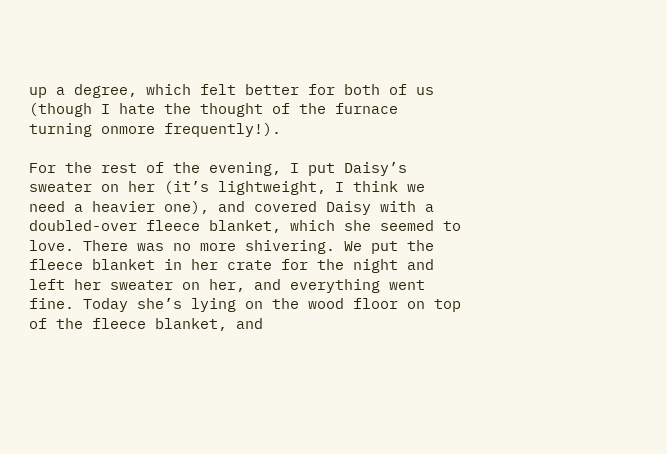up a degree, which felt better for both of us (though I hate the thought of the furnace turning onmore frequently!).

For the rest of the evening, I put Daisy’s sweater on her (it’s lightweight, I think we need a heavier one), and covered Daisy with a doubled-over fleece blanket, which she seemed to love. There was no more shivering. We put the fleece blanket in her crate for the night and left her sweater on her, and everything went fine. Today she’s lying on the wood floor on top of the fleece blanket, and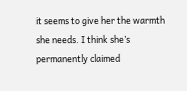it seems to give her the warmth she needs. I think she’s permanently claimed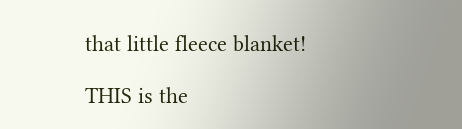that little fleece blanket!

THIS is the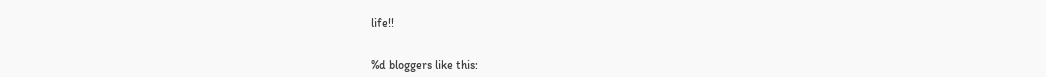life!!


%d bloggers like this: